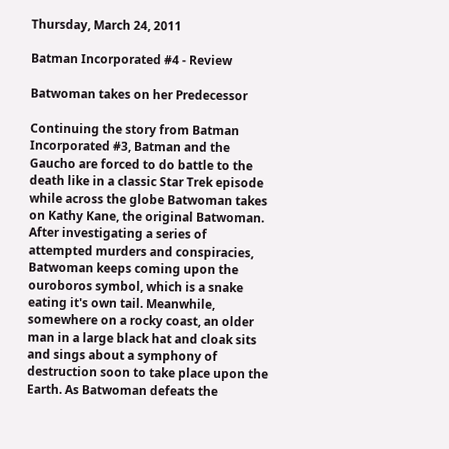Thursday, March 24, 2011

Batman Incorporated #4 - Review

Batwoman takes on her Predecessor

Continuing the story from Batman Incorporated #3, Batman and the Gaucho are forced to do battle to the death like in a classic Star Trek episode while across the globe Batwoman takes on Kathy Kane, the original Batwoman. After investigating a series of attempted murders and conspiracies, Batwoman keeps coming upon the ouroboros symbol, which is a snake eating it's own tail. Meanwhile, somewhere on a rocky coast, an older man in a large black hat and cloak sits and sings about a symphony of destruction soon to take place upon the Earth. As Batwoman defeats the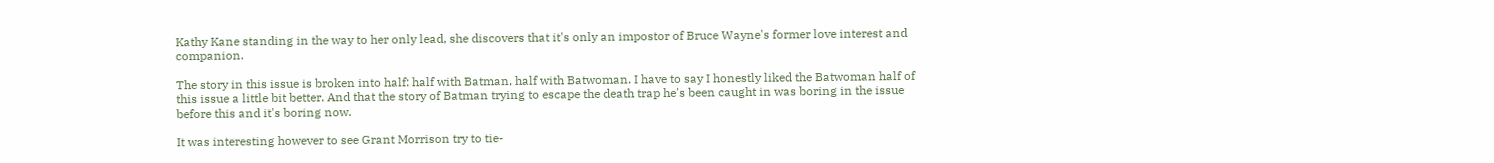Kathy Kane standing in the way to her only lead, she discovers that it's only an impostor of Bruce Wayne's former love interest and companion.

The story in this issue is broken into half: half with Batman, half with Batwoman. I have to say I honestly liked the Batwoman half of this issue a little bit better. And that the story of Batman trying to escape the death trap he's been caught in was boring in the issue before this and it's boring now.

It was interesting however to see Grant Morrison try to tie-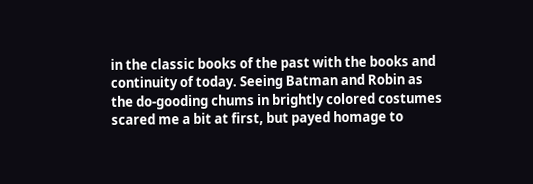in the classic books of the past with the books and continuity of today. Seeing Batman and Robin as the do-gooding chums in brightly colored costumes scared me a bit at first, but payed homage to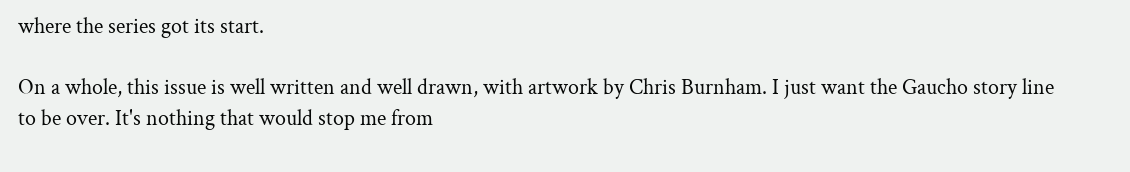where the series got its start.

On a whole, this issue is well written and well drawn, with artwork by Chris Burnham. I just want the Gaucho story line to be over. It's nothing that would stop me from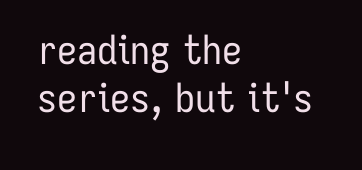reading the series, but it's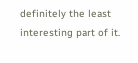definitely the least interesting part of it.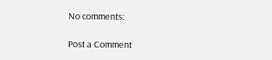No comments:

Post a Comment